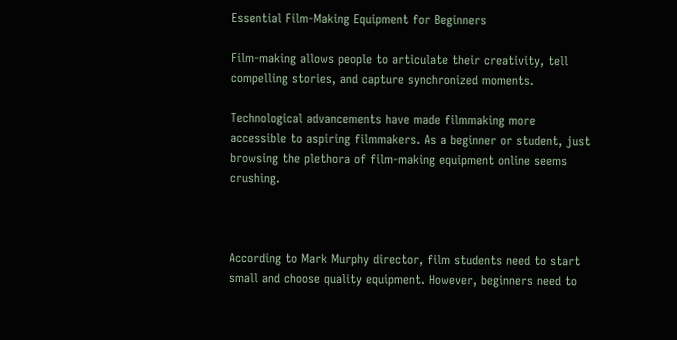Essential Film-Making Equipment for Beginners

Film-making allows people to articulate their creativity, tell compelling stories, and capture synchronized moments.

Technological advancements have made filmmaking more accessible to aspiring filmmakers. As a beginner or student, just browsing the plethora of film-making equipment online seems crushing.



According to Mark Murphy director, film students need to start small and choose quality equipment. However, beginners need to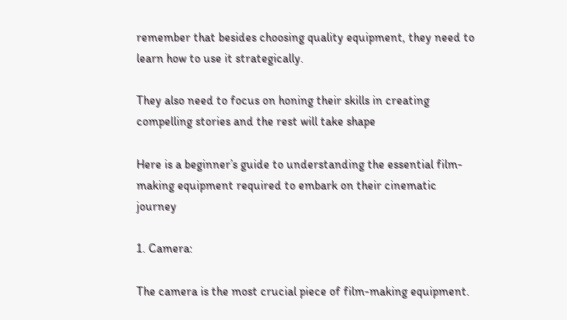remember that besides choosing quality equipment, they need to learn how to use it strategically.

They also need to focus on honing their skills in creating compelling stories and the rest will take shape

Here is a beginner’s guide to understanding the essential film-making equipment required to embark on their cinematic journey

1. Camera:

The camera is the most crucial piece of film-making equipment.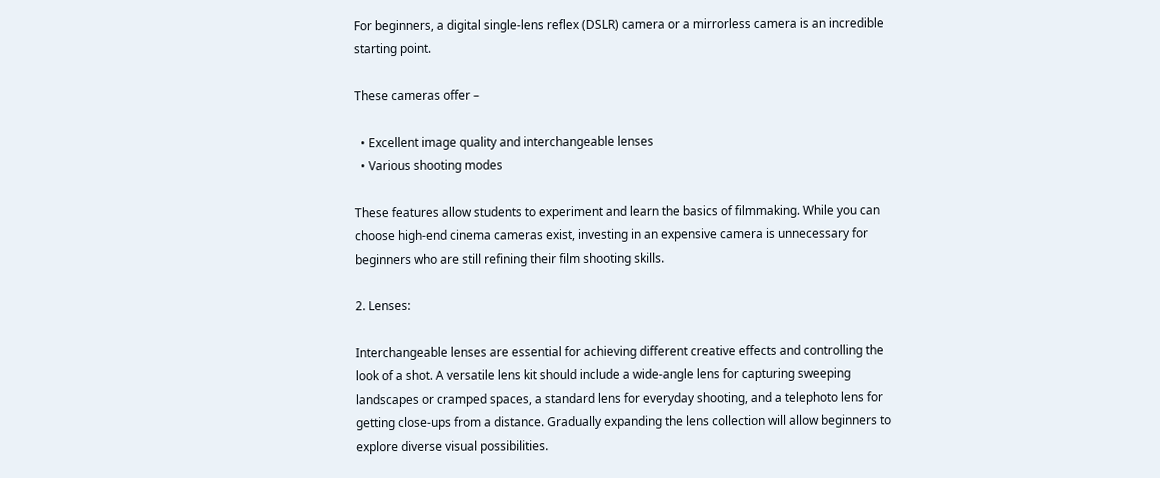For beginners, a digital single-lens reflex (DSLR) camera or a mirrorless camera is an incredible starting point.

These cameras offer –

  • Excellent image quality and interchangeable lenses
  • Various shooting modes

These features allow students to experiment and learn the basics of filmmaking. While you can choose high-end cinema cameras exist, investing in an expensive camera is unnecessary for beginners who are still refining their film shooting skills.

2. Lenses:

Interchangeable lenses are essential for achieving different creative effects and controlling the look of a shot. A versatile lens kit should include a wide-angle lens for capturing sweeping landscapes or cramped spaces, a standard lens for everyday shooting, and a telephoto lens for getting close-ups from a distance. Gradually expanding the lens collection will allow beginners to explore diverse visual possibilities.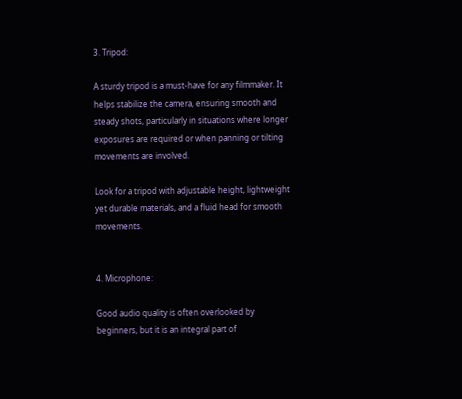3. Tripod:

A sturdy tripod is a must-have for any filmmaker. It helps stabilize the camera, ensuring smooth and steady shots, particularly in situations where longer exposures are required or when panning or tilting movements are involved.

Look for a tripod with adjustable height, lightweight yet durable materials, and a fluid head for smooth movements.


4. Microphone:

Good audio quality is often overlooked by beginners, but it is an integral part of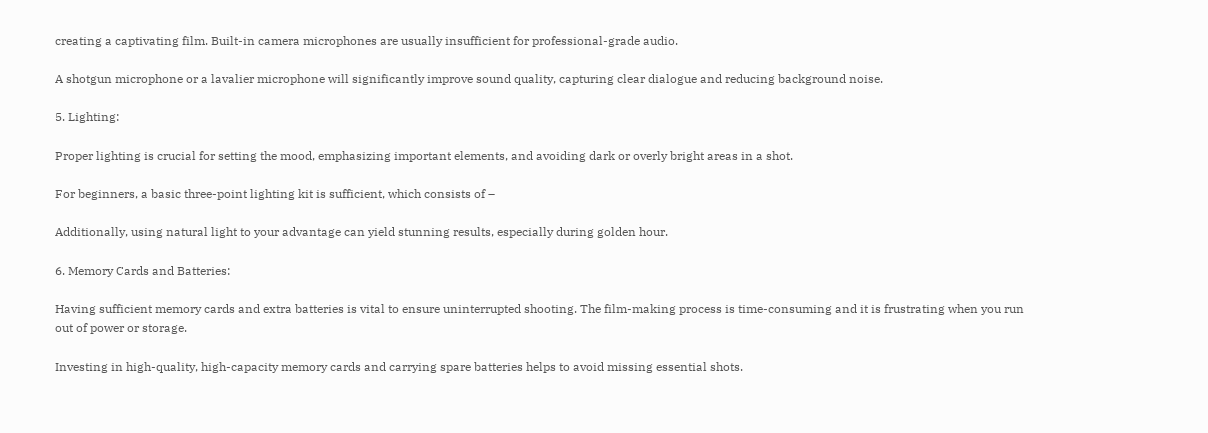creating a captivating film. Built-in camera microphones are usually insufficient for professional-grade audio.

A shotgun microphone or a lavalier microphone will significantly improve sound quality, capturing clear dialogue and reducing background noise.

5. Lighting:

Proper lighting is crucial for setting the mood, emphasizing important elements, and avoiding dark or overly bright areas in a shot.

For beginners, a basic three-point lighting kit is sufficient, which consists of –

Additionally, using natural light to your advantage can yield stunning results, especially during golden hour.

6. Memory Cards and Batteries:

Having sufficient memory cards and extra batteries is vital to ensure uninterrupted shooting. The film-making process is time-consuming and it is frustrating when you run out of power or storage.

Investing in high-quality, high-capacity memory cards and carrying spare batteries helps to avoid missing essential shots.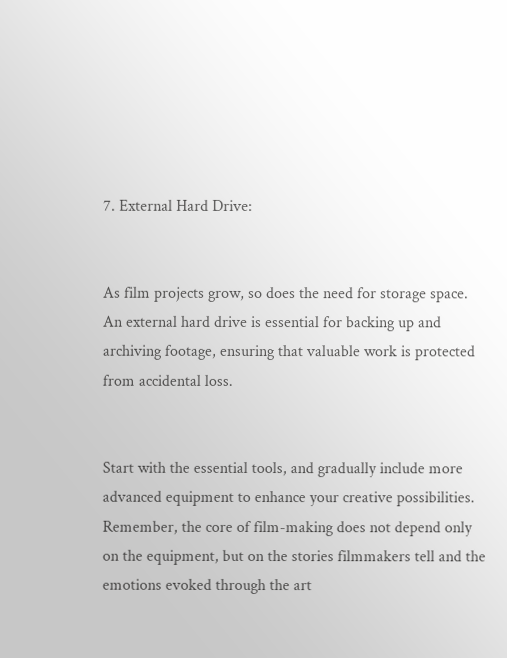7. External Hard Drive:


As film projects grow, so does the need for storage space. An external hard drive is essential for backing up and archiving footage, ensuring that valuable work is protected from accidental loss.


Start with the essential tools, and gradually include more advanced equipment to enhance your creative possibilities. Remember, the core of film-making does not depend only on the equipment, but on the stories filmmakers tell and the emotions evoked through the art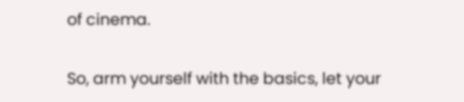of cinema.

So, arm yourself with the basics, let your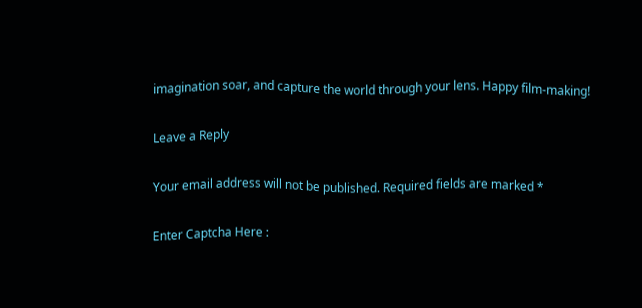imagination soar, and capture the world through your lens. Happy film-making!

Leave a Reply

Your email address will not be published. Required fields are marked *

Enter Captcha Here :